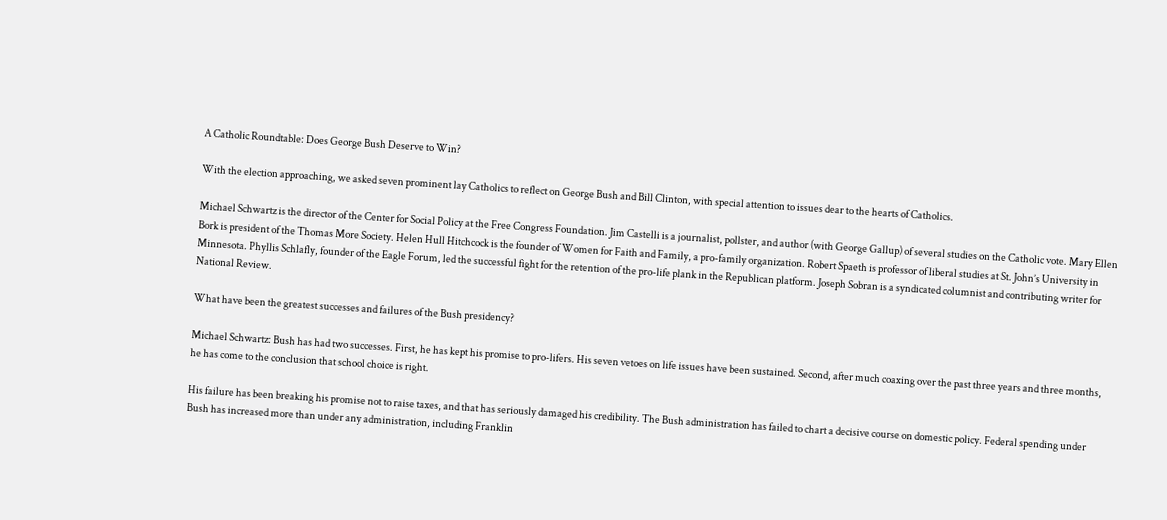A Catholic Roundtable: Does George Bush Deserve to Win?

With the election approaching, we asked seven prominent lay Catholics to reflect on George Bush and Bill Clinton, with special attention to issues dear to the hearts of Catholics.

Michael Schwartz is the director of the Center for Social Policy at the Free Congress Foundation. Jim Castelli is a journalist, pollster, and author (with George Gallup) of several studies on the Catholic vote. Mary Ellen Bork is president of the Thomas More Society. Helen Hull Hitchcock is the founder of Women for Faith and Family, a pro-family organization. Robert Spaeth is professor of liberal studies at St. John’s University in Minnesota. Phyllis Schlafly, founder of the Eagle Forum, led the successful fight for the retention of the pro-life plank in the Republican platform. Joseph Sobran is a syndicated columnist and contributing writer for National Review.

What have been the greatest successes and failures of the Bush presidency?

Michael Schwartz: Bush has had two successes. First, he has kept his promise to pro-lifers. His seven vetoes on life issues have been sustained. Second, after much coaxing over the past three years and three months, he has come to the conclusion that school choice is right.

His failure has been breaking his promise not to raise taxes, and that has seriously damaged his credibility. The Bush administration has failed to chart a decisive course on domestic policy. Federal spending under Bush has increased more than under any administration, including Franklin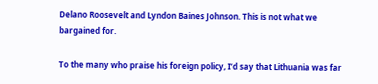Delano Roosevelt and Lyndon Baines Johnson. This is not what we bargained for.

To the many who praise his foreign policy, I’d say that Lithuania was far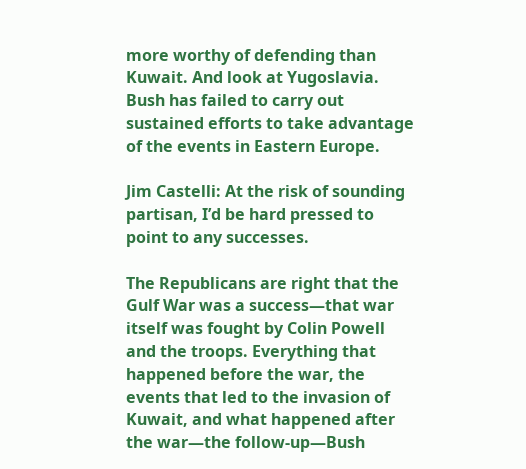more worthy of defending than Kuwait. And look at Yugoslavia. Bush has failed to carry out sustained efforts to take advantage of the events in Eastern Europe.

Jim Castelli: At the risk of sounding partisan, I’d be hard pressed to point to any successes.

The Republicans are right that the Gulf War was a success—that war itself was fought by Colin Powell and the troops. Everything that happened before the war, the events that led to the invasion of Kuwait, and what happened after the war—the follow-up—Bush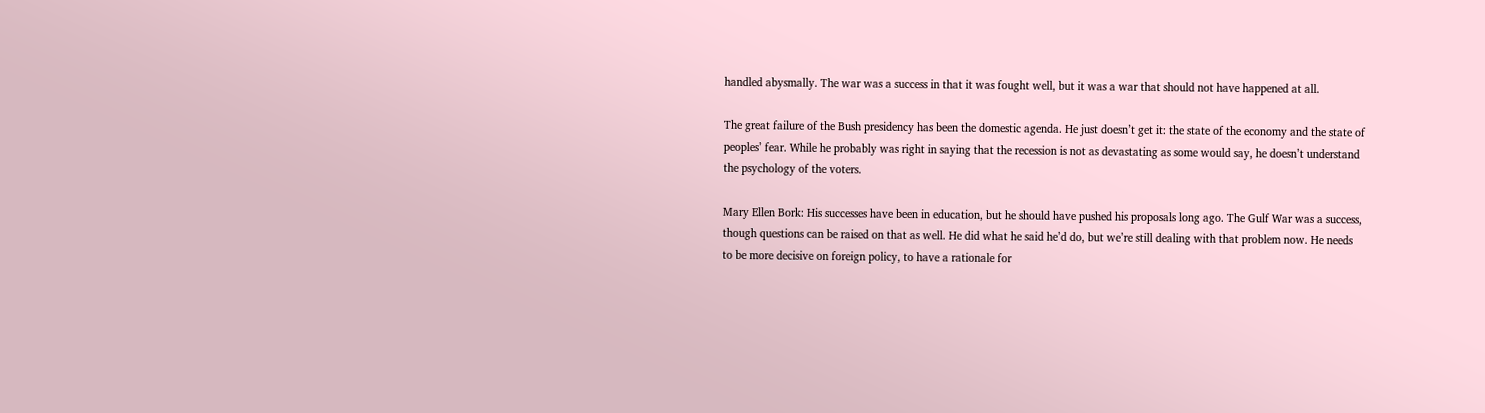handled abysmally. The war was a success in that it was fought well, but it was a war that should not have happened at all.

The great failure of the Bush presidency has been the domestic agenda. He just doesn’t get it: the state of the economy and the state of peoples’ fear. While he probably was right in saying that the recession is not as devastating as some would say, he doesn’t understand the psychology of the voters.

Mary Ellen Bork: His successes have been in education, but he should have pushed his proposals long ago. The Gulf War was a success, though questions can be raised on that as well. He did what he said he’d do, but we’re still dealing with that problem now. He needs to be more decisive on foreign policy, to have a rationale for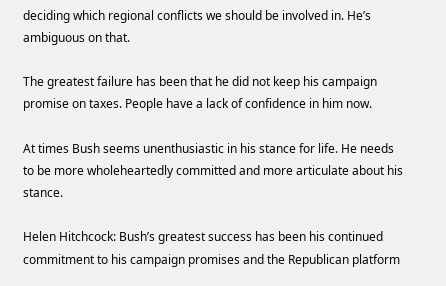deciding which regional conflicts we should be involved in. He’s ambiguous on that.

The greatest failure has been that he did not keep his campaign promise on taxes. People have a lack of confidence in him now.

At times Bush seems unenthusiastic in his stance for life. He needs to be more wholeheartedly committed and more articulate about his stance.

Helen Hitchcock: Bush’s greatest success has been his continued commitment to his campaign promises and the Republican platform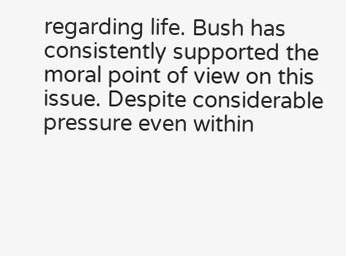regarding life. Bush has consistently supported the moral point of view on this issue. Despite considerable pressure even within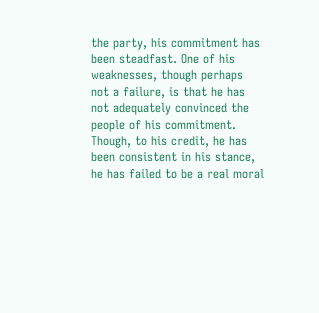the party, his commitment has been steadfast. One of his weaknesses, though perhaps not a failure, is that he has not adequately convinced the people of his commitment. Though, to his credit, he has been consistent in his stance, he has failed to be a real moral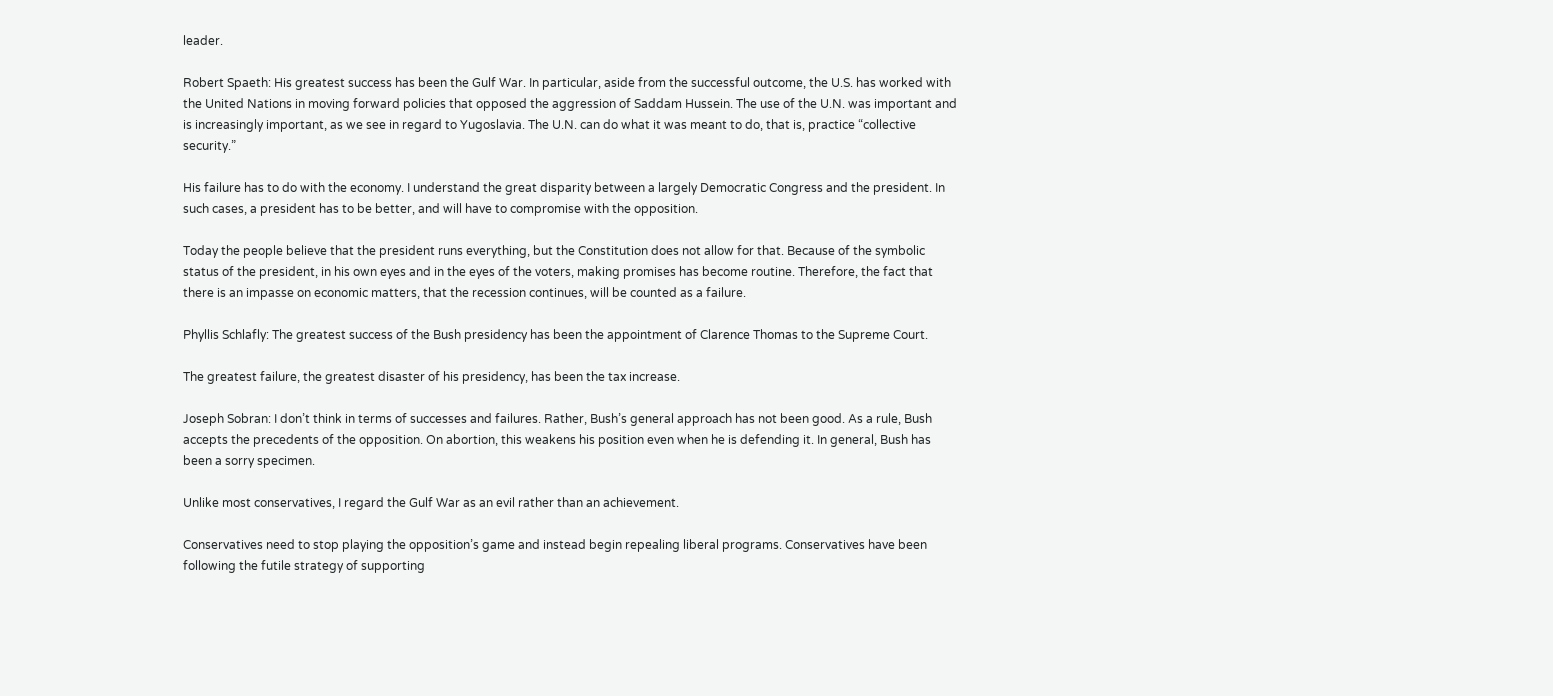leader.

Robert Spaeth: His greatest success has been the Gulf War. In particular, aside from the successful outcome, the U.S. has worked with the United Nations in moving forward policies that opposed the aggression of Saddam Hussein. The use of the U.N. was important and is increasingly important, as we see in regard to Yugoslavia. The U.N. can do what it was meant to do, that is, practice “collective security.”

His failure has to do with the economy. I understand the great disparity between a largely Democratic Congress and the president. In such cases, a president has to be better, and will have to compromise with the opposition.

Today the people believe that the president runs everything, but the Constitution does not allow for that. Because of the symbolic status of the president, in his own eyes and in the eyes of the voters, making promises has become routine. Therefore, the fact that there is an impasse on economic matters, that the recession continues, will be counted as a failure.

Phyllis Schlafly: The greatest success of the Bush presidency has been the appointment of Clarence Thomas to the Supreme Court.

The greatest failure, the greatest disaster of his presidency, has been the tax increase.

Joseph Sobran: I don’t think in terms of successes and failures. Rather, Bush’s general approach has not been good. As a rule, Bush accepts the precedents of the opposition. On abortion, this weakens his position even when he is defending it. In general, Bush has been a sorry specimen.

Unlike most conservatives, I regard the Gulf War as an evil rather than an achievement.

Conservatives need to stop playing the opposition’s game and instead begin repealing liberal programs. Conservatives have been following the futile strategy of supporting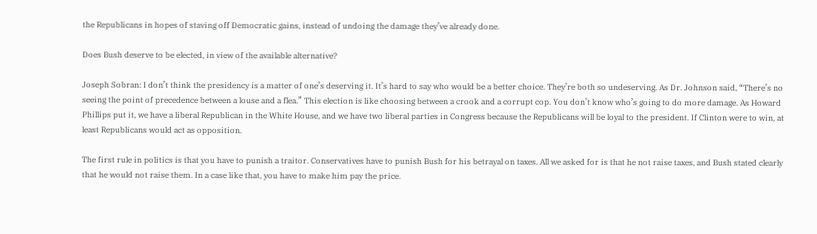the Republicans in hopes of staving off Democratic gains, instead of undoing the damage they’ve already done.

Does Bush deserve to be elected, in view of the available alternative?

Joseph Sobran: I don’t think the presidency is a matter of one’s deserving it. It’s hard to say who would be a better choice. They’re both so undeserving. As Dr. Johnson said, “There’s no seeing the point of precedence between a louse and a flea.” This election is like choosing between a crook and a corrupt cop. You don’t know who’s going to do more damage. As Howard Phillips put it, we have a liberal Republican in the White House, and we have two liberal parties in Congress because the Republicans will be loyal to the president. If Clinton were to win, at least Republicans would act as opposition.

The first rule in politics is that you have to punish a traitor. Conservatives have to punish Bush for his betrayal on taxes. All we asked for is that he not raise taxes, and Bush stated clearly that he would not raise them. In a case like that, you have to make him pay the price.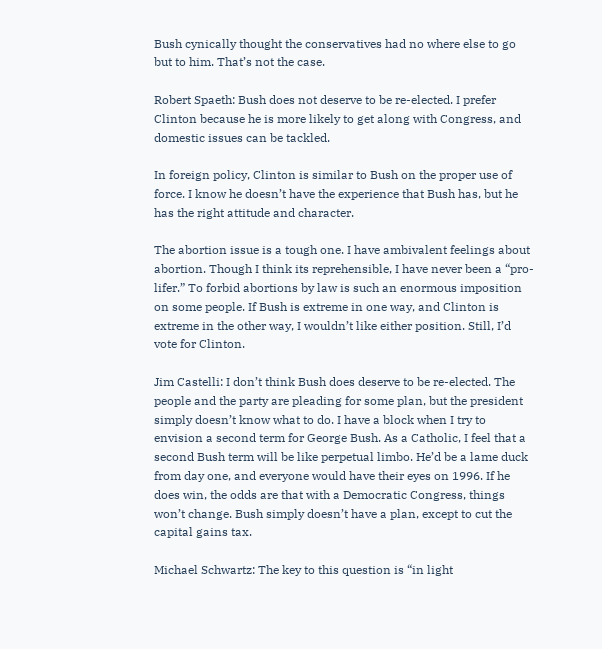Bush cynically thought the conservatives had no where else to go but to him. That’s not the case.

Robert Spaeth: Bush does not deserve to be re-elected. I prefer Clinton because he is more likely to get along with Congress, and domestic issues can be tackled.

In foreign policy, Clinton is similar to Bush on the proper use of force. I know he doesn’t have the experience that Bush has, but he has the right attitude and character.

The abortion issue is a tough one. I have ambivalent feelings about abortion. Though I think its reprehensible, I have never been a “pro-lifer.” To forbid abortions by law is such an enormous imposition on some people. If Bush is extreme in one way, and Clinton is extreme in the other way, I wouldn’t like either position. Still, I’d vote for Clinton.

Jim Castelli: I don’t think Bush does deserve to be re-elected. The people and the party are pleading for some plan, but the president simply doesn’t know what to do. I have a block when I try to envision a second term for George Bush. As a Catholic, I feel that a second Bush term will be like perpetual limbo. He’d be a lame duck from day one, and everyone would have their eyes on 1996. If he does win, the odds are that with a Democratic Congress, things won’t change. Bush simply doesn’t have a plan, except to cut the capital gains tax.

Michael Schwartz: The key to this question is “in light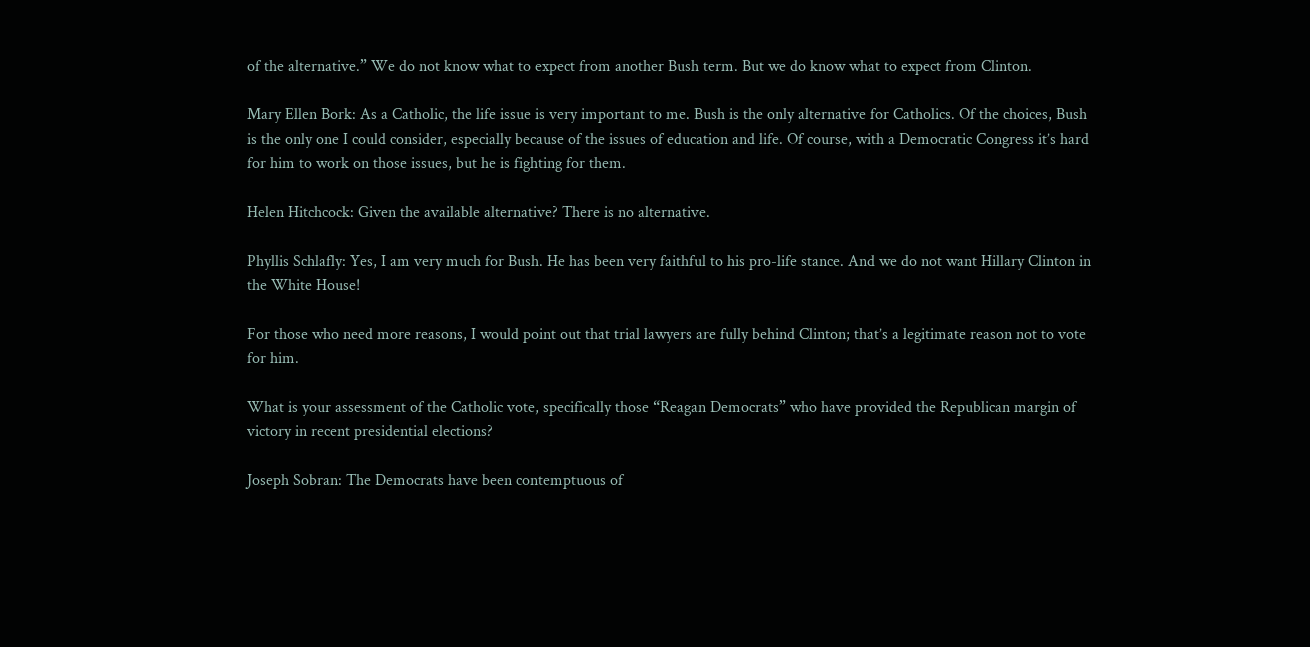of the alternative.” We do not know what to expect from another Bush term. But we do know what to expect from Clinton.

Mary Ellen Bork: As a Catholic, the life issue is very important to me. Bush is the only alternative for Catholics. Of the choices, Bush is the only one I could consider, especially because of the issues of education and life. Of course, with a Democratic Congress it’s hard for him to work on those issues, but he is fighting for them.

Helen Hitchcock: Given the available alternative? There is no alternative.

Phyllis Schlafly: Yes, I am very much for Bush. He has been very faithful to his pro-life stance. And we do not want Hillary Clinton in the White House!

For those who need more reasons, I would point out that trial lawyers are fully behind Clinton; that’s a legitimate reason not to vote for him.

What is your assessment of the Catholic vote, specifically those “Reagan Democrats” who have provided the Republican margin of victory in recent presidential elections?

Joseph Sobran: The Democrats have been contemptuous of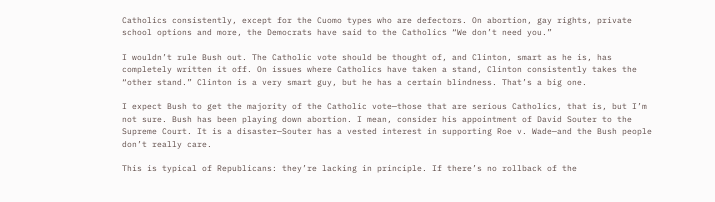Catholics consistently, except for the Cuomo types who are defectors. On abortion, gay rights, private school options and more, the Democrats have said to the Catholics “We don’t need you.”

I wouldn’t rule Bush out. The Catholic vote should be thought of, and Clinton, smart as he is, has completely written it off. On issues where Catholics have taken a stand, Clinton consistently takes the “other stand.” Clinton is a very smart guy, but he has a certain blindness. That’s a big one.

I expect Bush to get the majority of the Catholic vote—those that are serious Catholics, that is, but I’m not sure. Bush has been playing down abortion. I mean, consider his appointment of David Souter to the Supreme Court. It is a disaster—Souter has a vested interest in supporting Roe v. Wade—and the Bush people don’t really care.

This is typical of Republicans: they’re lacking in principle. If there’s no rollback of the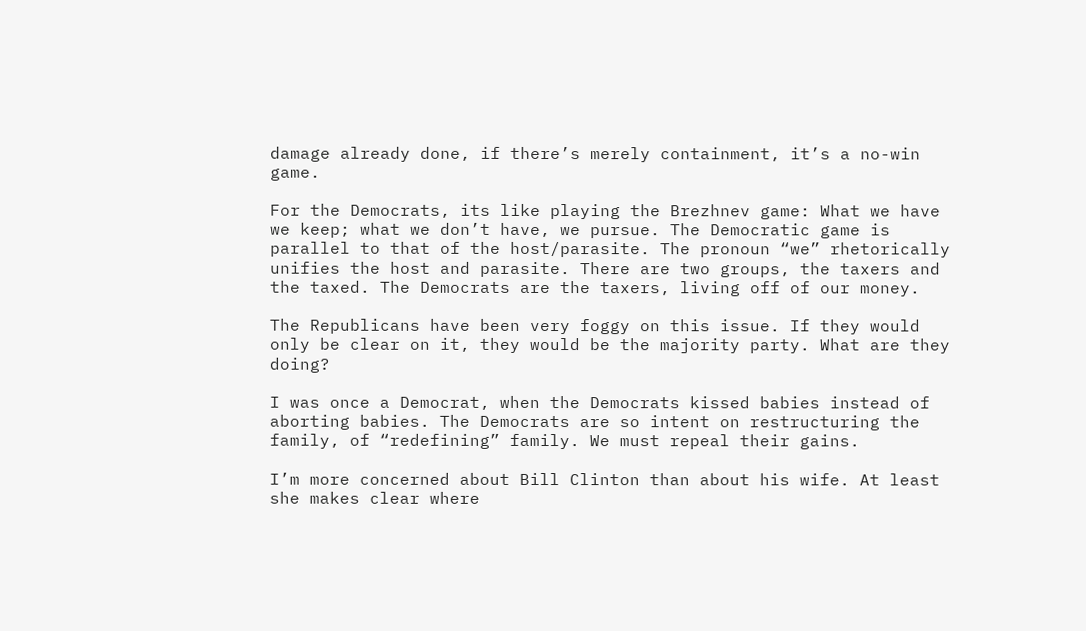damage already done, if there’s merely containment, it’s a no-win game.

For the Democrats, its like playing the Brezhnev game: What we have we keep; what we don’t have, we pursue. The Democratic game is parallel to that of the host/parasite. The pronoun “we” rhetorically unifies the host and parasite. There are two groups, the taxers and the taxed. The Democrats are the taxers, living off of our money.

The Republicans have been very foggy on this issue. If they would only be clear on it, they would be the majority party. What are they doing?

I was once a Democrat, when the Democrats kissed babies instead of aborting babies. The Democrats are so intent on restructuring the family, of “redefining” family. We must repeal their gains.

I’m more concerned about Bill Clinton than about his wife. At least she makes clear where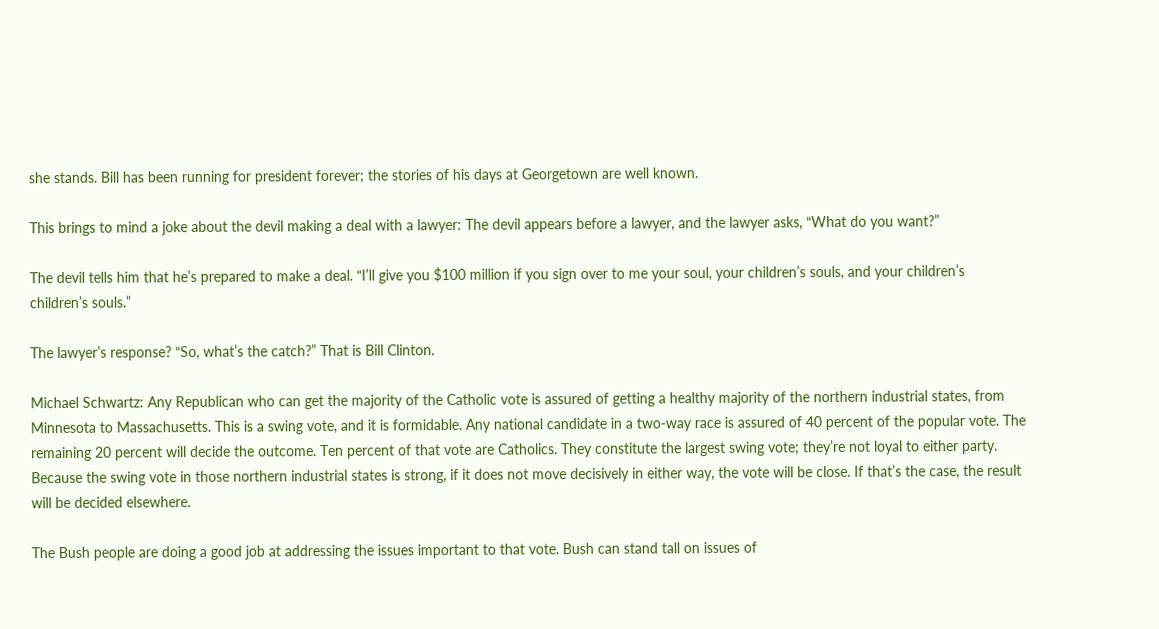she stands. Bill has been running for president forever; the stories of his days at Georgetown are well known.

This brings to mind a joke about the devil making a deal with a lawyer: The devil appears before a lawyer, and the lawyer asks, “What do you want?”

The devil tells him that he’s prepared to make a deal. “I’ll give you $100 million if you sign over to me your soul, your children’s souls, and your children’s children’s souls.”

The lawyer’s response? “So, what’s the catch?” That is Bill Clinton.

Michael Schwartz: Any Republican who can get the majority of the Catholic vote is assured of getting a healthy majority of the northern industrial states, from Minnesota to Massachusetts. This is a swing vote, and it is formidable. Any national candidate in a two-way race is assured of 40 percent of the popular vote. The remaining 20 percent will decide the outcome. Ten percent of that vote are Catholics. They constitute the largest swing vote; they’re not loyal to either party. Because the swing vote in those northern industrial states is strong, if it does not move decisively in either way, the vote will be close. If that’s the case, the result will be decided elsewhere.

The Bush people are doing a good job at addressing the issues important to that vote. Bush can stand tall on issues of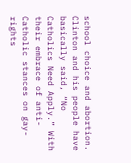school choice and abortion. Clinton and his people have basically said, “No Catholics Need Apply.” With their embrace of anti-Catholic stances on gay-rights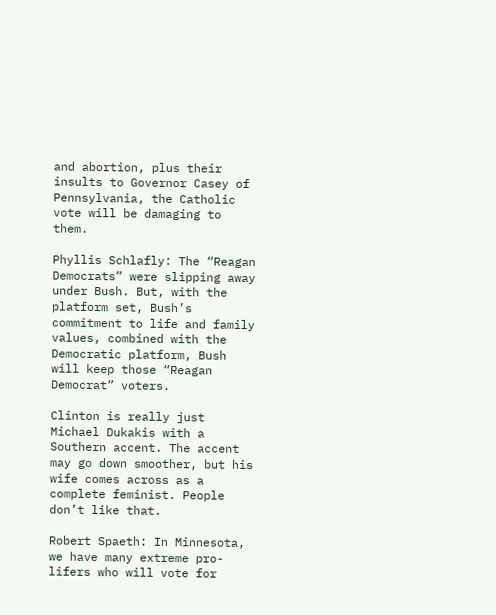and abortion, plus their insults to Governor Casey of Pennsylvania, the Catholic vote will be damaging to them.

Phyllis Schlafly: The “Reagan Democrats” were slipping away under Bush. But, with the platform set, Bush’s commitment to life and family values, combined with the Democratic platform, Bush will keep those “Reagan Democrat” voters.

Clinton is really just Michael Dukakis with a Southern accent. The accent may go down smoother, but his wife comes across as a complete feminist. People don’t like that.

Robert Spaeth: In Minnesota, we have many extreme pro-lifers who will vote for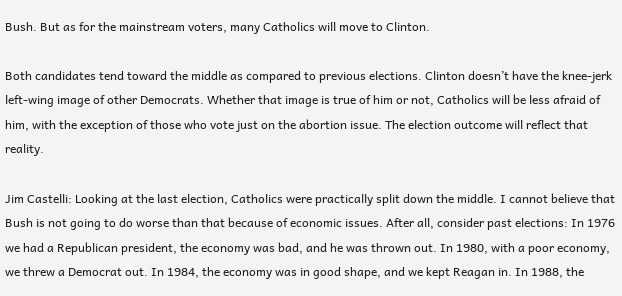Bush. But as for the mainstream voters, many Catholics will move to Clinton.

Both candidates tend toward the middle as compared to previous elections. Clinton doesn’t have the knee-jerk left-wing image of other Democrats. Whether that image is true of him or not, Catholics will be less afraid of him, with the exception of those who vote just on the abortion issue. The election outcome will reflect that reality.

Jim Castelli: Looking at the last election, Catholics were practically split down the middle. I cannot believe that Bush is not going to do worse than that because of economic issues. After all, consider past elections: In 1976 we had a Republican president, the economy was bad, and he was thrown out. In 1980, with a poor economy, we threw a Democrat out. In 1984, the economy was in good shape, and we kept Reagan in. In 1988, the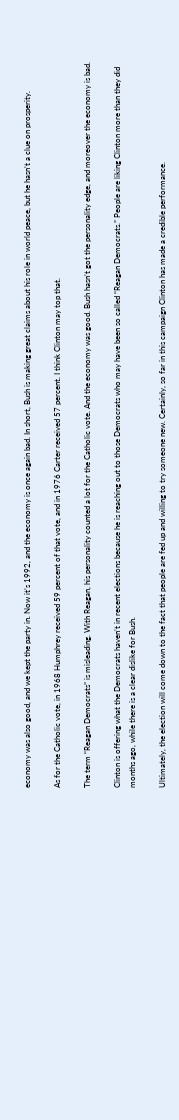economy was also good, and we kept the party in. Now it’s 1992, and the economy is once again bad. In short, Bush is making great claims about his role in world peace, but he hasn’t a clue on prosperity.

As for the Catholic vote, in 1968 Humphrey received 59 percent of that vote, and in 1976 Carter received 57 percent. I think Clinton may top that.

The term “Reagan Democrats” is misleading. With Reagan, his personality counted a lot for the Catholic vote. And the economy was good. Bush hasn’t got the personality edge, and moreover the economy is bad.

Clinton is offering what the Democrats haven’t in recent elections because he is reaching out to those Democrats who may have been so called “Reagan Democrats.” People are liking Clinton more than they did months ago, while there is a clear dislike for Bush.

Ultimately, the election will come down to the fact that people are fed up and willing to try someone new. Certainly, so far in this campaign Clinton has made a credible performance.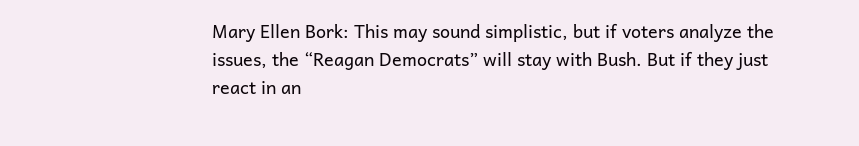Mary Ellen Bork: This may sound simplistic, but if voters analyze the issues, the “Reagan Democrats” will stay with Bush. But if they just react in an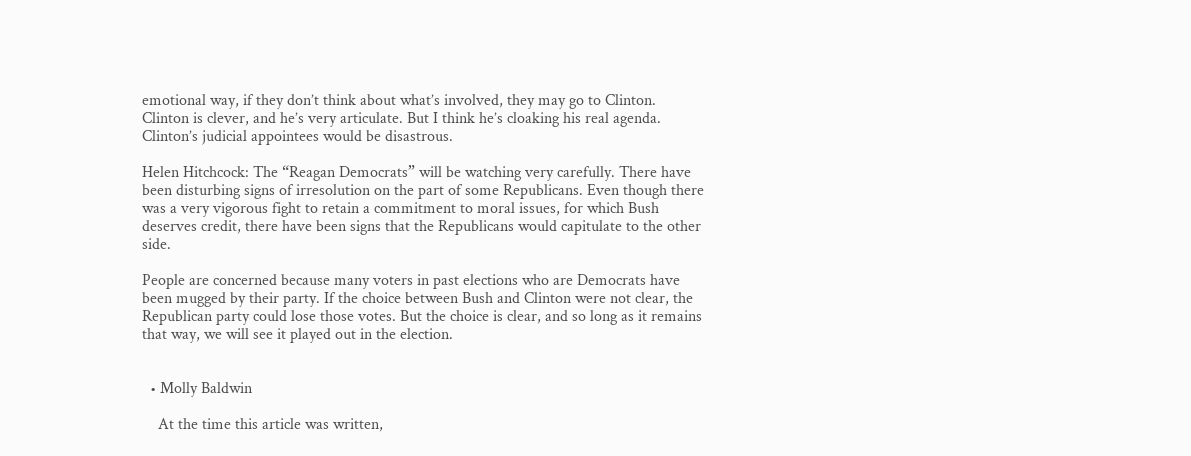emotional way, if they don’t think about what’s involved, they may go to Clinton. Clinton is clever, and he’s very articulate. But I think he’s cloaking his real agenda. Clinton’s judicial appointees would be disastrous.

Helen Hitchcock: The “Reagan Democrats” will be watching very carefully. There have been disturbing signs of irresolution on the part of some Republicans. Even though there was a very vigorous fight to retain a commitment to moral issues, for which Bush deserves credit, there have been signs that the Republicans would capitulate to the other side.

People are concerned because many voters in past elections who are Democrats have been mugged by their party. If the choice between Bush and Clinton were not clear, the Republican party could lose those votes. But the choice is clear, and so long as it remains that way, we will see it played out in the election.


  • Molly Baldwin

    At the time this article was written,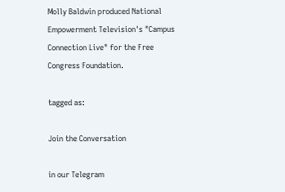Molly Baldwin produced National Empowerment Television's "Campus Connection Live" for the Free Congress Foundation.

tagged as:

Join the Conversation

in our Telegram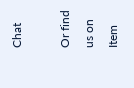Chat

Or find us on
Item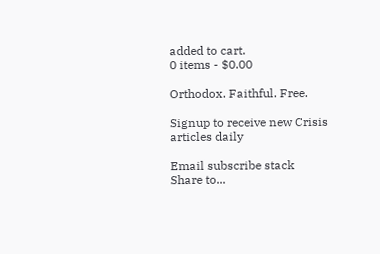added to cart.
0 items - $0.00

Orthodox. Faithful. Free.

Signup to receive new Crisis articles daily

Email subscribe stack
Share to...